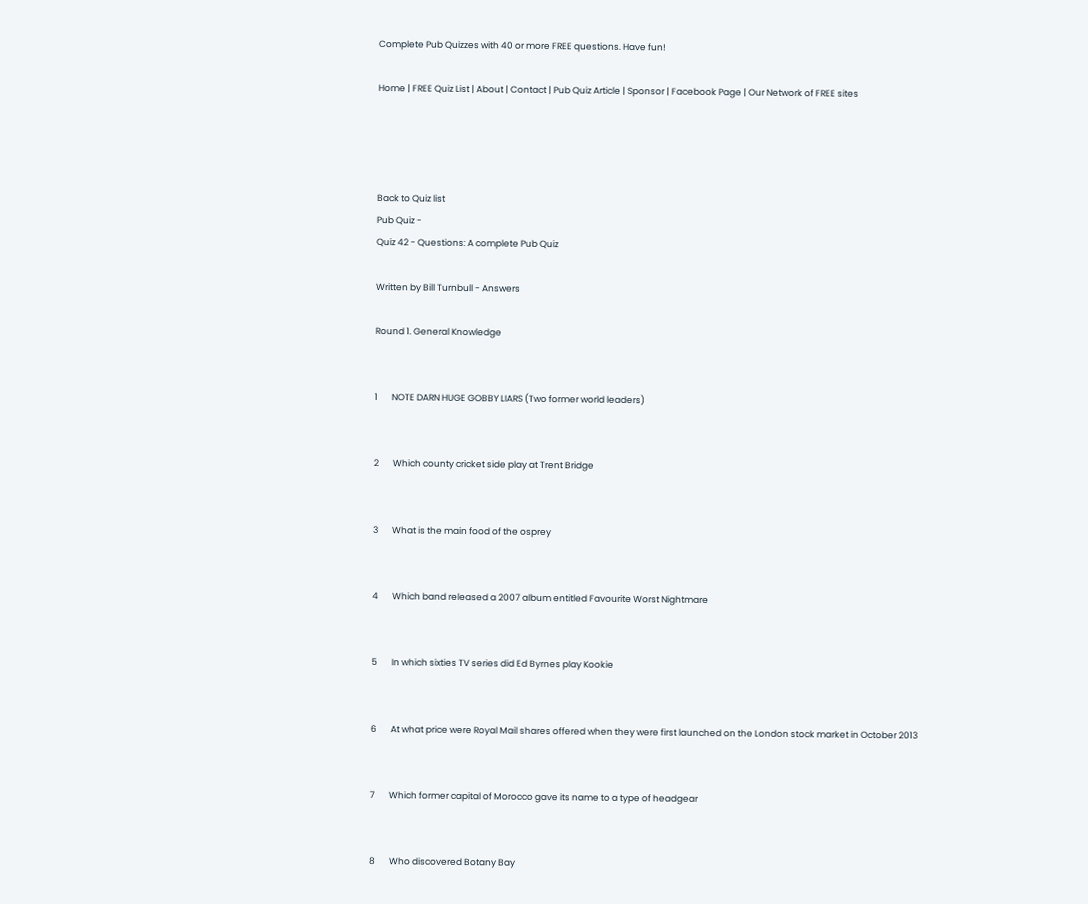Complete Pub Quizzes with 40 or more FREE questions. Have fun!

Home | FREE Quiz List | About | Contact | Pub Quiz Article | Sponsor | Facebook Page | Our Network of FREE sites




Back to Quiz list
Pub Quiz -
Quiz 42 - Questions: A complete Pub Quiz

Written by Bill Turnbull - Answers

Round 1. General Knowledge


1       NOTE DARN HUGE GOBBY LIARS (Two former world leaders)


2       Which county cricket side play at Trent Bridge


3       What is the main food of the osprey


4       Which band released a 2007 album entitled Favourite Worst Nightmare


5       In which sixties TV series did Ed Byrnes play Kookie


6       At what price were Royal Mail shares offered when they were first launched on the London stock market in October 2013


7       Which former capital of Morocco gave its name to a type of headgear


8       Who discovered Botany Bay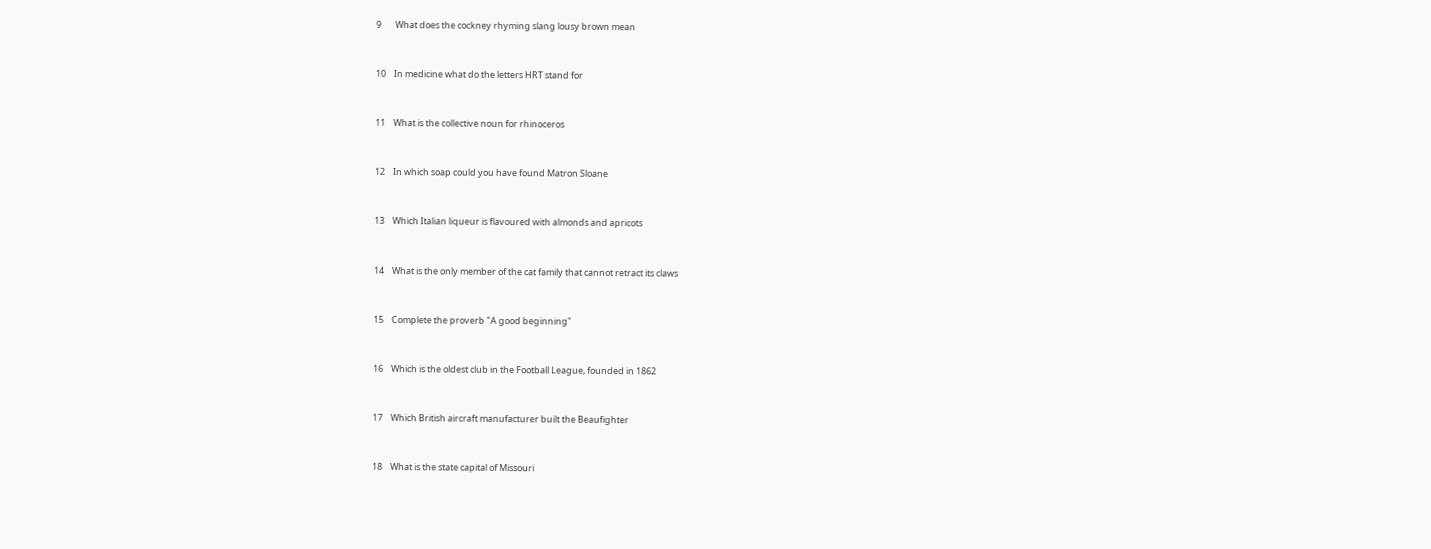9       What does the cockney rhyming slang lousy brown mean


10    In medicine what do the letters HRT stand for


11    What is the collective noun for rhinoceros


12    In which soap could you have found Matron Sloane


13    Which Italian liqueur is flavoured with almonds and apricots


14    What is the only member of the cat family that cannot retract its claws


15    Complete the proverb "A good beginning"


16    Which is the oldest club in the Football League, founded in 1862


17    Which British aircraft manufacturer built the Beaufighter


18    What is the state capital of Missouri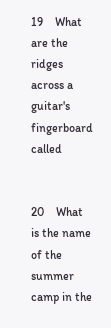19    What are the ridges across a guitar's fingerboard called


20    What is the name of the summer camp in the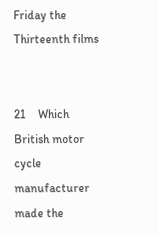Friday the Thirteenth films


21    Which British motor cycle manufacturer made the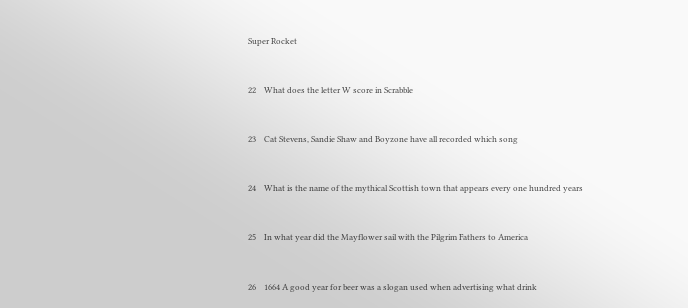Super Rocket


22    What does the letter W score in Scrabble


23    Cat Stevens, Sandie Shaw and Boyzone have all recorded which song


24    What is the name of the mythical Scottish town that appears every one hundred years


25    In what year did the Mayflower sail with the Pilgrim Fathers to America


26    1664 A good year for beer was a slogan used when advertising what drink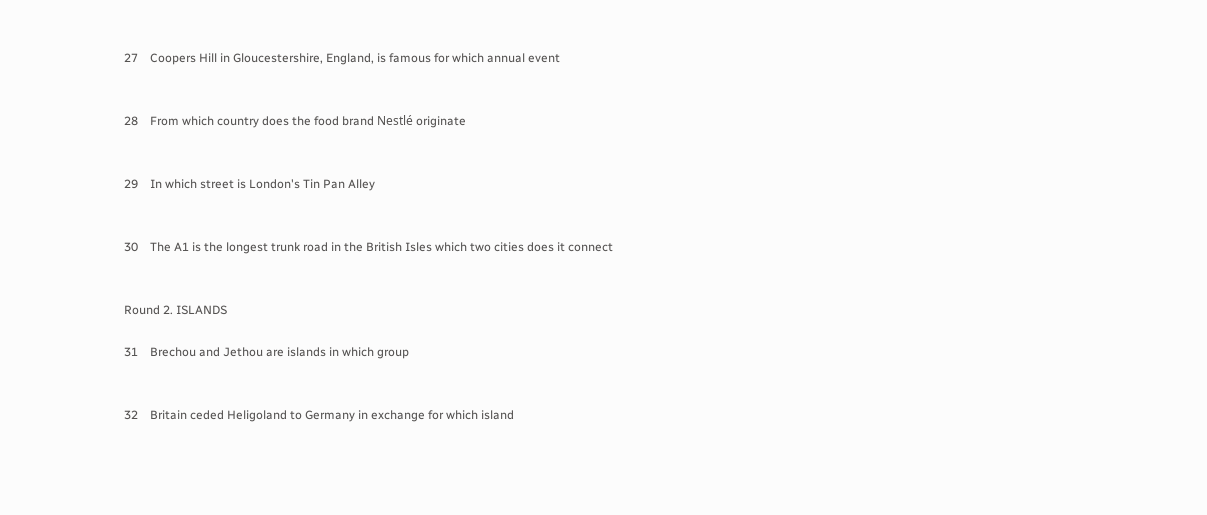27    Coopers Hill in Gloucestershire, England, is famous for which annual event


28    From which country does the food brand Nestlé originate


29    In which street is London's Tin Pan Alley


30    The A1 is the longest trunk road in the British Isles which two cities does it connect


Round 2. ISLANDS

31    Brechou and Jethou are islands in which group


32    Britain ceded Heligoland to Germany in exchange for which island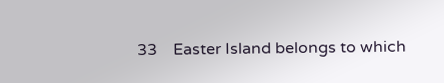33    Easter Island belongs to which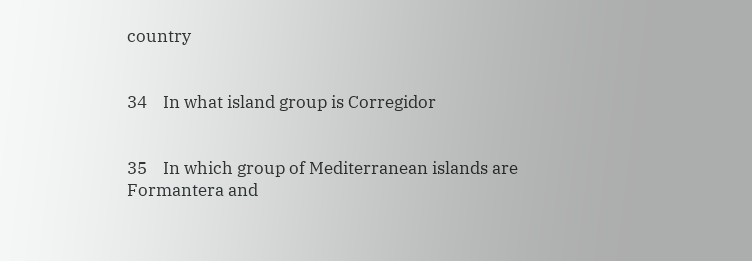country


34    In what island group is Corregidor


35    In which group of Mediterranean islands are Formantera and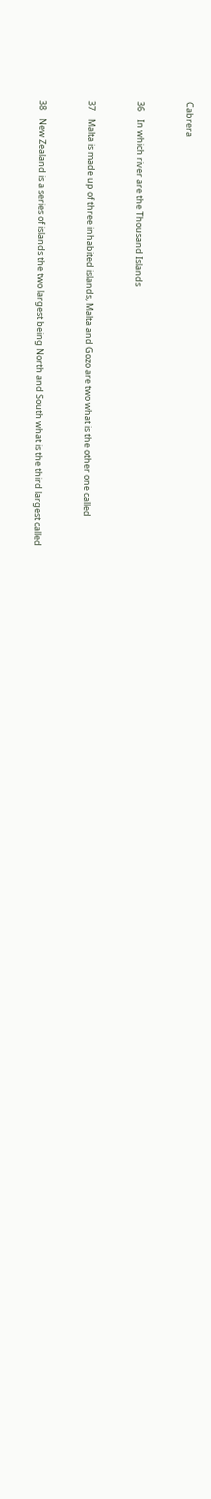Cabrera


36    In which river are the Thousand Islands


37    Malta is made up of three inhabited islands, Malta and Gozo are two what is the other one called


38    New Zealand is a series of islands the two largest being North and South what is the third largest called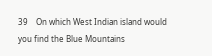39    On which West Indian island would you find the Blue Mountains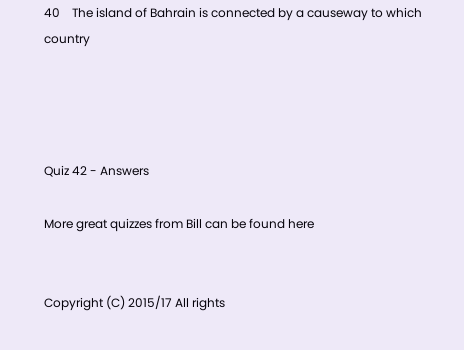40    The island of Bahrain is connected by a causeway to which country




Quiz 42 - Answers

More great quizzes from Bill can be found here


Copyright (C) 2015/17 All rights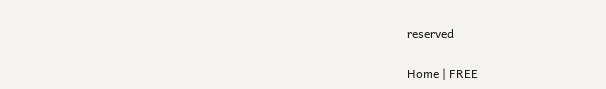reserved

Home | FREE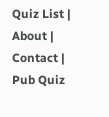Quiz List | About | Contact | Pub Quiz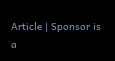Article | Sponsor is a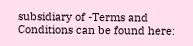subsidiary of -Terms and Conditions can be found here: